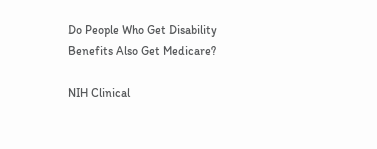Do People Who Get Disability Benefits Also Get Medicare?

NIH Clinical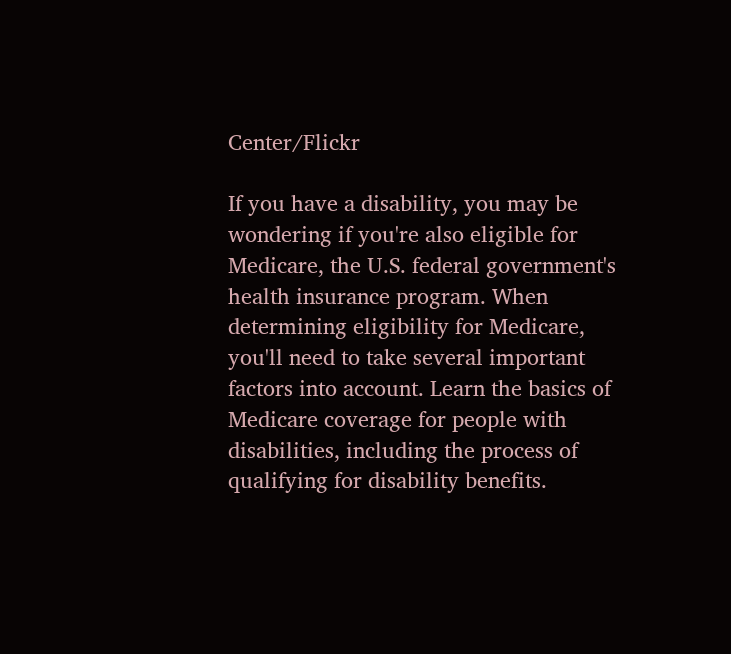Center/Flickr

If you have a disability, you may be wondering if you're also eligible for Medicare, the U.S. federal government's health insurance program. When determining eligibility for Medicare, you'll need to take several important factors into account. Learn the basics of Medicare coverage for people with disabilities, including the process of qualifying for disability benefits.